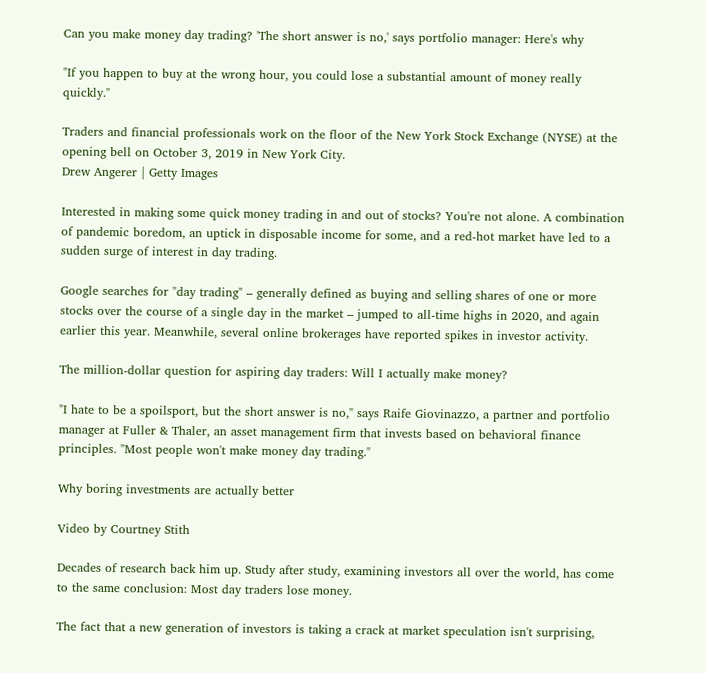Can you make money day trading? 'The short answer is no,' says portfolio manager: Here's why

"If you happen to buy at the wrong hour, you could lose a substantial amount of money really quickly."

Traders and financial professionals work on the floor of the New York Stock Exchange (NYSE) at the opening bell on October 3, 2019 in New York City.
Drew Angerer | Getty Images

Interested in making some quick money trading in and out of stocks? You're not alone. A combination of pandemic boredom, an uptick in disposable income for some, and a red-hot market have led to a sudden surge of interest in day trading.

Google searches for "day trading" – generally defined as buying and selling shares of one or more stocks over the course of a single day in the market – jumped to all-time highs in 2020, and again earlier this year. Meanwhile, several online brokerages have reported spikes in investor activity.

The million-dollar question for aspiring day traders: Will I actually make money?

"I hate to be a spoilsport, but the short answer is no," says Raife Giovinazzo, a partner and portfolio manager at Fuller & Thaler, an asset management firm that invests based on behavioral finance principles. "Most people won't make money day trading."

Why boring investments are actually better

Video by Courtney Stith

Decades of research back him up. Study after study, examining investors all over the world, has come to the same conclusion: Most day traders lose money.

The fact that a new generation of investors is taking a crack at market speculation isn't surprising,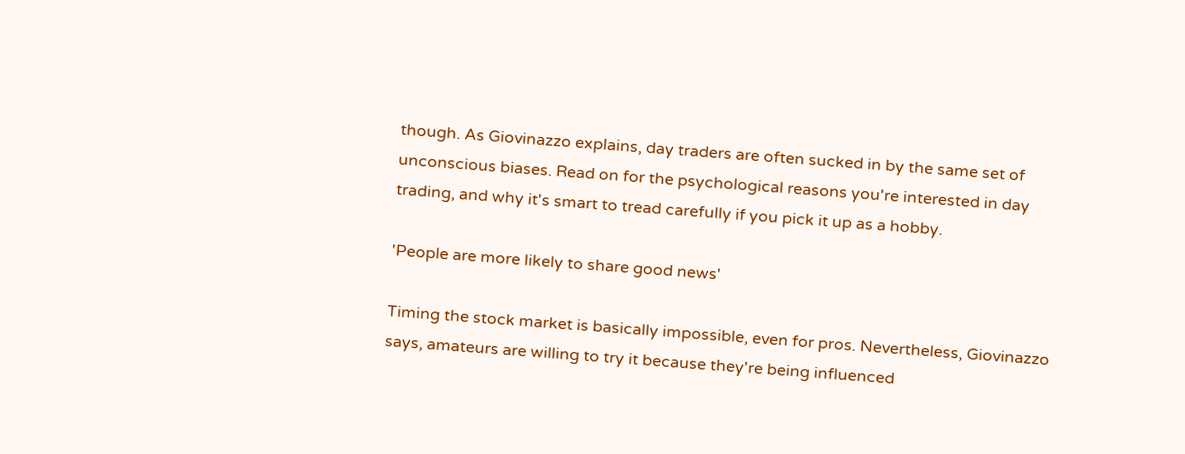though. As Giovinazzo explains, day traders are often sucked in by the same set of unconscious biases. Read on for the psychological reasons you're interested in day trading, and why it's smart to tread carefully if you pick it up as a hobby.

'People are more likely to share good news'

Timing the stock market is basically impossible, even for pros. Nevertheless, Giovinazzo says, amateurs are willing to try it because they're being influenced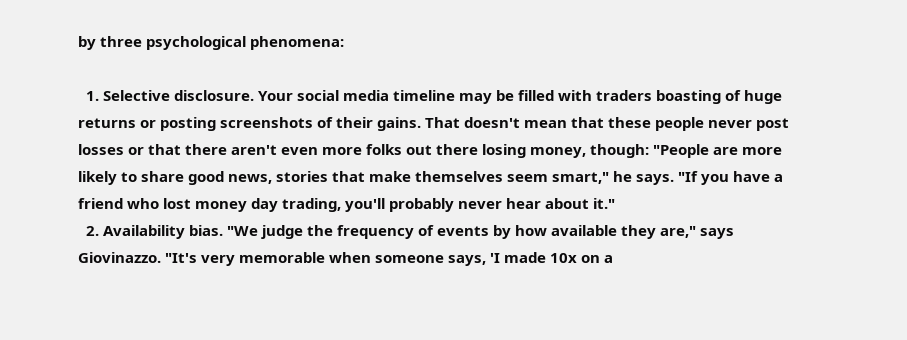by three psychological phenomena:

  1. Selective disclosure. Your social media timeline may be filled with traders boasting of huge returns or posting screenshots of their gains. That doesn't mean that these people never post losses or that there aren't even more folks out there losing money, though: "People are more likely to share good news, stories that make themselves seem smart," he says. "If you have a friend who lost money day trading, you'll probably never hear about it."
  2. Availability bias. "We judge the frequency of events by how available they are," says Giovinazzo. "It's very memorable when someone says, 'I made 10x on a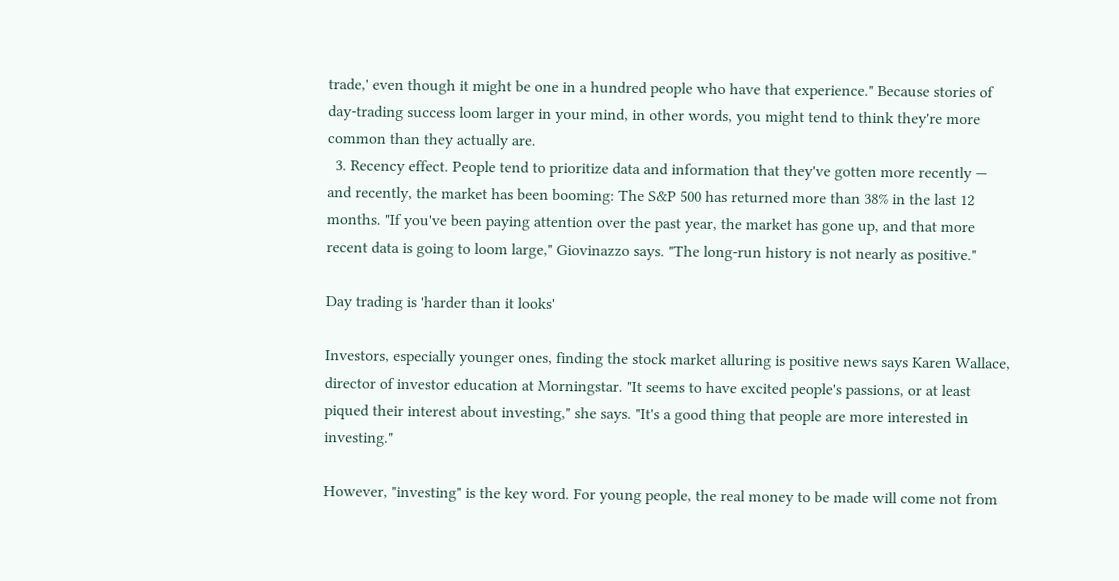trade,' even though it might be one in a hundred people who have that experience." Because stories of day-trading success loom larger in your mind, in other words, you might tend to think they're more common than they actually are.
  3. Recency effect. People tend to prioritize data and information that they've gotten more recently — and recently, the market has been booming: The S&P 500 has returned more than 38% in the last 12 months. "If you've been paying attention over the past year, the market has gone up, and that more recent data is going to loom large," Giovinazzo says. "The long-run history is not nearly as positive."

Day trading is 'harder than it looks'

Investors, especially younger ones, finding the stock market alluring is positive news says Karen Wallace, director of investor education at Morningstar. "It seems to have excited people's passions, or at least piqued their interest about investing," she says. "It's a good thing that people are more interested in investing."

However, "investing" is the key word. For young people, the real money to be made will come not from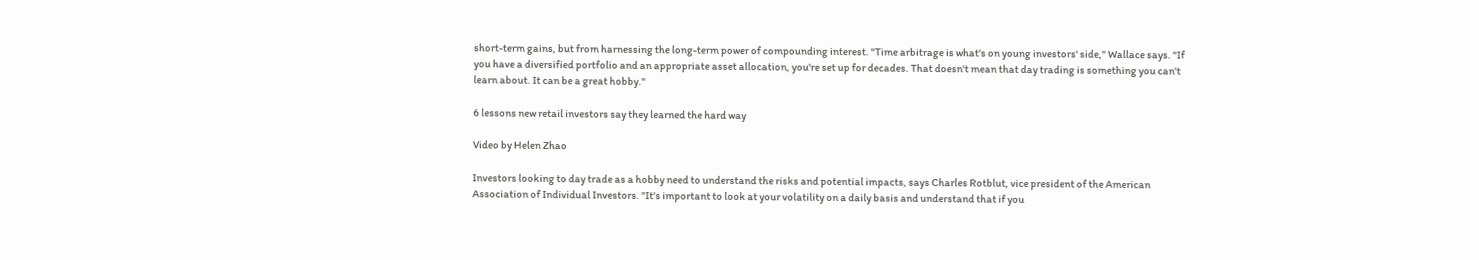short-term gains, but from harnessing the long-term power of compounding interest. "Time arbitrage is what's on young investors' side," Wallace says. "If you have a diversified portfolio and an appropriate asset allocation, you're set up for decades. That doesn't mean that day trading is something you can't learn about. It can be a great hobby."

6 lessons new retail investors say they learned the hard way

Video by Helen Zhao

Investors looking to day trade as a hobby need to understand the risks and potential impacts, says Charles Rotblut, vice president of the American Association of Individual Investors. "It's important to look at your volatility on a daily basis and understand that if you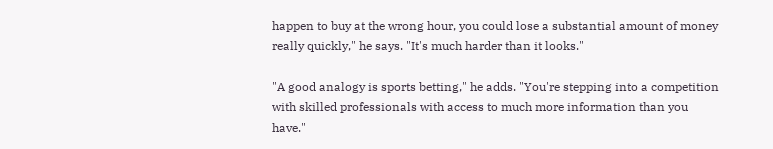happen to buy at the wrong hour, you could lose a substantial amount of money really quickly," he says. "It's much harder than it looks."

"A good analogy is sports betting," he adds. "You're stepping into a competition with skilled professionals with access to much more information than you have."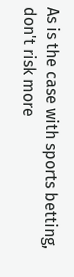As is the case with sports betting, don't risk more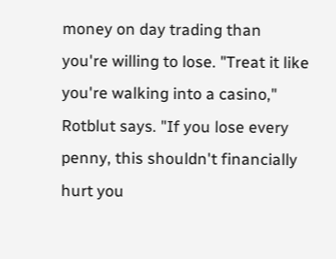money on day trading than you're willing to lose. "Treat it like you're walking into a casino," Rotblut says. "If you lose every penny, this shouldn't financially hurt you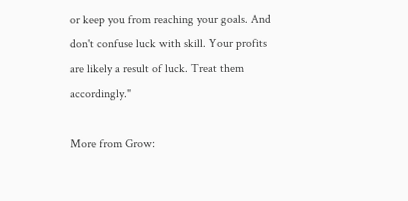or keep you from reaching your goals. And don't confuse luck with skill. Your profits are likely a result of luck. Treat them accordingly."

More from Grow: